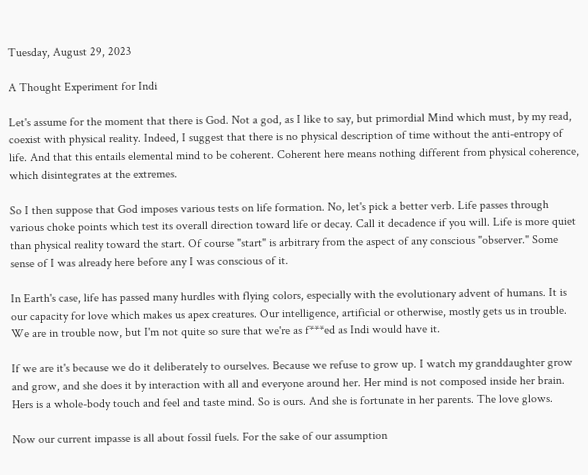Tuesday, August 29, 2023

A Thought Experiment for Indi

Let's assume for the moment that there is God. Not a god, as I like to say, but primordial Mind which must, by my read, coexist with physical reality. Indeed, I suggest that there is no physical description of time without the anti-entropy of life. And that this entails elemental mind to be coherent. Coherent here means nothing different from physical coherence, which disintegrates at the extremes.

So I then suppose that God imposes various tests on life formation. No, let's pick a better verb. Life passes through various choke points which test its overall direction toward life or decay. Call it decadence if you will. Life is more quiet than physical reality toward the start. Of course "start" is arbitrary from the aspect of any conscious "observer." Some sense of I was already here before any I was conscious of it.

In Earth's case, life has passed many hurdles with flying colors, especially with the evolutionary advent of humans. It is our capacity for love which makes us apex creatures. Our intelligence, artificial or otherwise, mostly gets us in trouble. We are in trouble now, but I'm not quite so sure that we're as f***ed as Indi would have it.

If we are it's because we do it deliberately to ourselves. Because we refuse to grow up. I watch my granddaughter grow and grow, and she does it by interaction with all and everyone around her. Her mind is not composed inside her brain. Hers is a whole-body touch and feel and taste mind. So is ours. And she is fortunate in her parents. The love glows.

Now our current impasse is all about fossil fuels. For the sake of our assumption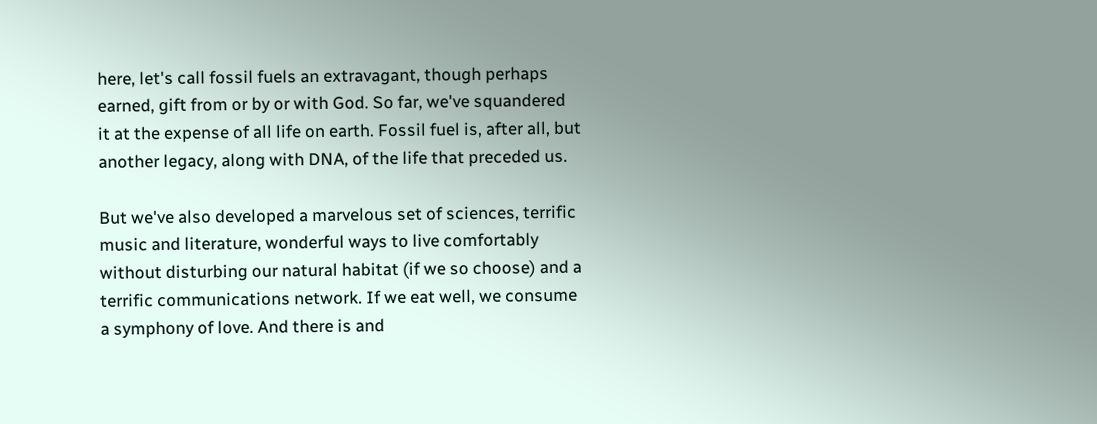here, let's call fossil fuels an extravagant, though perhaps earned, gift from or by or with God. So far, we've squandered it at the expense of all life on earth. Fossil fuel is, after all, but another legacy, along with DNA, of the life that preceded us.

But we've also developed a marvelous set of sciences, terrific music and literature, wonderful ways to live comfortably without disturbing our natural habitat (if we so choose) and a terrific communications network. If we eat well, we consume a symphony of love. And there is and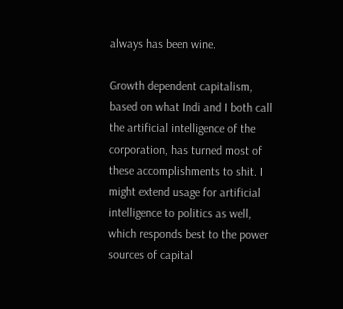always has been wine.

Growth dependent capitalism, based on what Indi and I both call the artificial intelligence of the corporation, has turned most of these accomplishments to shit. I might extend usage for artificial intelligence to politics as well, which responds best to the power sources of capital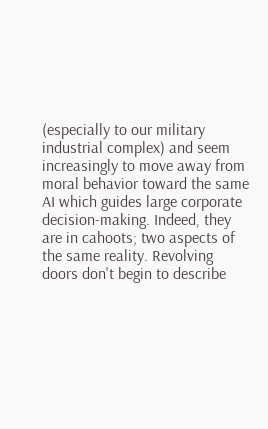(especially to our military industrial complex) and seem increasingly to move away from moral behavior toward the same AI which guides large corporate decision-making. Indeed, they are in cahoots; two aspects of the same reality. Revolving doors don't begin to describe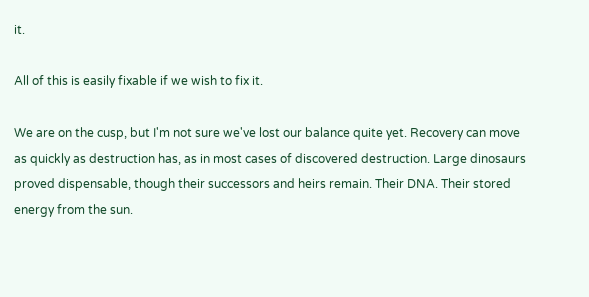it.

All of this is easily fixable if we wish to fix it.

We are on the cusp, but I'm not sure we've lost our balance quite yet. Recovery can move as quickly as destruction has, as in most cases of discovered destruction. Large dinosaurs proved dispensable, though their successors and heirs remain. Their DNA. Their stored energy from the sun.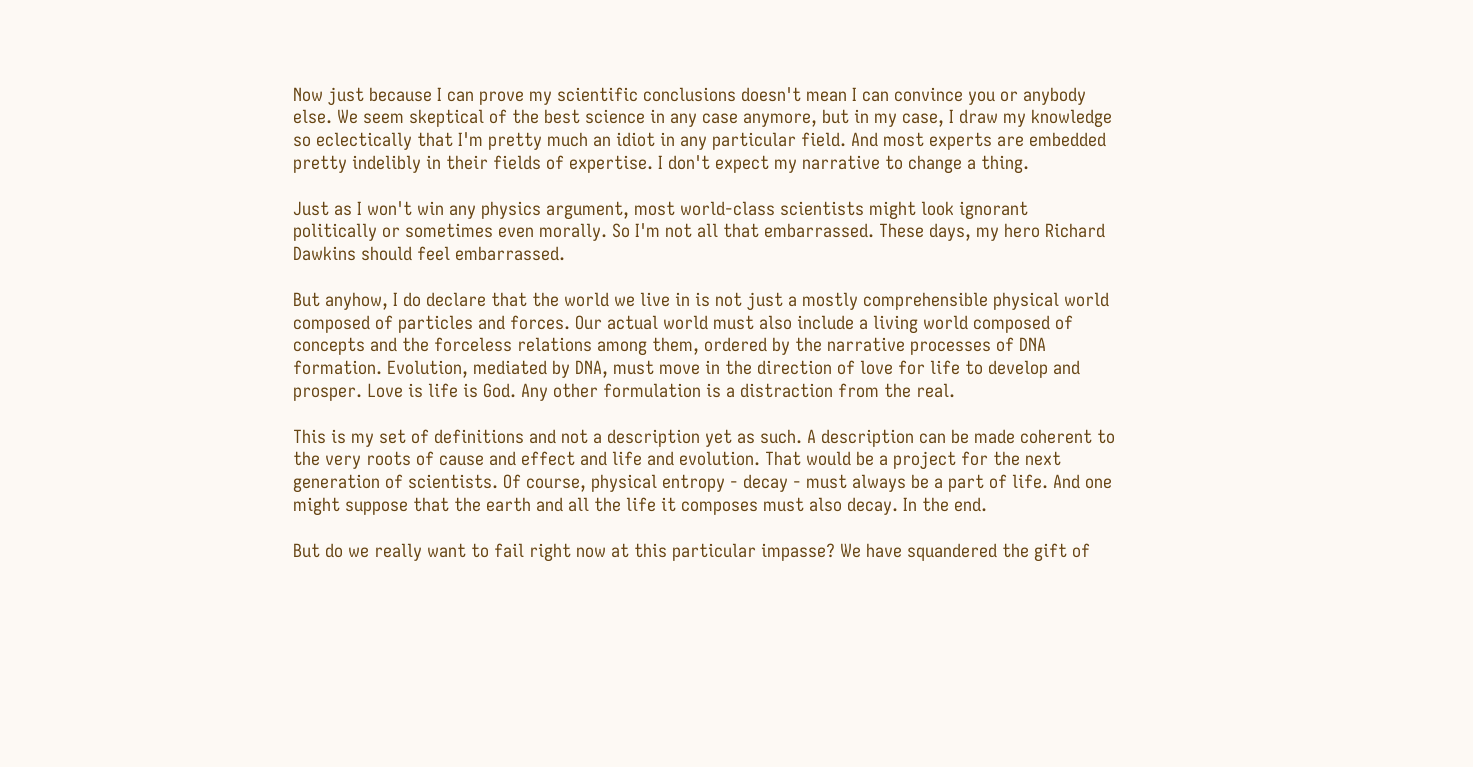Now just because I can prove my scientific conclusions doesn't mean I can convince you or anybody else. We seem skeptical of the best science in any case anymore, but in my case, I draw my knowledge so eclectically that I'm pretty much an idiot in any particular field. And most experts are embedded pretty indelibly in their fields of expertise. I don't expect my narrative to change a thing.

Just as I won't win any physics argument, most world-class scientists might look ignorant politically or sometimes even morally. So I'm not all that embarrassed. These days, my hero Richard Dawkins should feel embarrassed.

But anyhow, I do declare that the world we live in is not just a mostly comprehensible physical world composed of particles and forces. Our actual world must also include a living world composed of concepts and the forceless relations among them, ordered by the narrative processes of DNA formation. Evolution, mediated by DNA, must move in the direction of love for life to develop and prosper. Love is life is God. Any other formulation is a distraction from the real.

This is my set of definitions and not a description yet as such. A description can be made coherent to the very roots of cause and effect and life and evolution. That would be a project for the next generation of scientists. Of course, physical entropy - decay - must always be a part of life. And one might suppose that the earth and all the life it composes must also decay. In the end.

But do we really want to fail right now at this particular impasse? We have squandered the gift of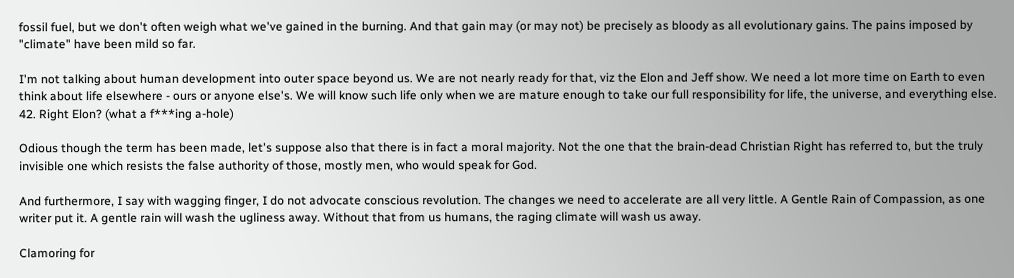fossil fuel, but we don't often weigh what we've gained in the burning. And that gain may (or may not) be precisely as bloody as all evolutionary gains. The pains imposed by "climate" have been mild so far.

I'm not talking about human development into outer space beyond us. We are not nearly ready for that, viz the Elon and Jeff show. We need a lot more time on Earth to even think about life elsewhere - ours or anyone else's. We will know such life only when we are mature enough to take our full responsibility for life, the universe, and everything else. 42. Right Elon? (what a f***ing a-hole)

Odious though the term has been made, let's suppose also that there is in fact a moral majority. Not the one that the brain-dead Christian Right has referred to, but the truly invisible one which resists the false authority of those, mostly men, who would speak for God.

And furthermore, I say with wagging finger, I do not advocate conscious revolution. The changes we need to accelerate are all very little. A Gentle Rain of Compassion, as one writer put it. A gentle rain will wash the ugliness away. Without that from us humans, the raging climate will wash us away.

Clamoring for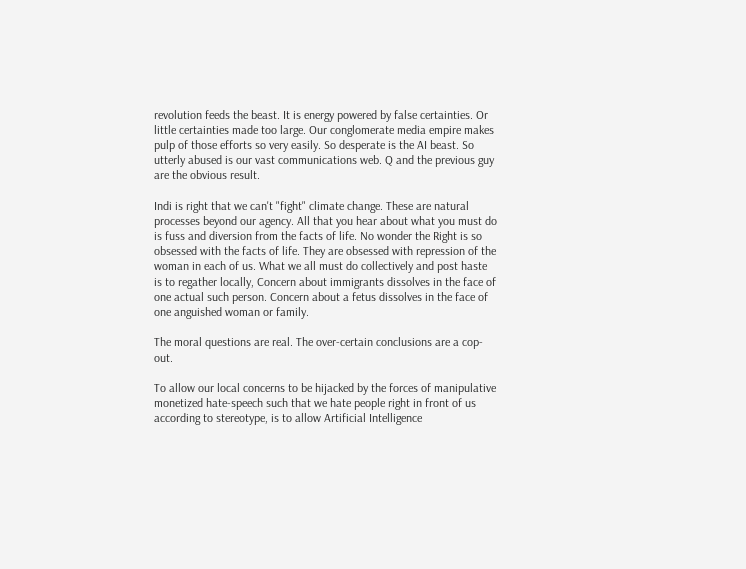revolution feeds the beast. It is energy powered by false certainties. Or little certainties made too large. Our conglomerate media empire makes pulp of those efforts so very easily. So desperate is the AI beast. So utterly abused is our vast communications web. Q and the previous guy are the obvious result.

Indi is right that we can't "fight" climate change. These are natural processes beyond our agency. All that you hear about what you must do is fuss and diversion from the facts of life. No wonder the Right is so obsessed with the facts of life. They are obsessed with repression of the woman in each of us. What we all must do collectively and post haste is to regather locally, Concern about immigrants dissolves in the face of one actual such person. Concern about a fetus dissolves in the face of one anguished woman or family.

The moral questions are real. The over-certain conclusions are a cop-out.

To allow our local concerns to be hijacked by the forces of manipulative monetized hate-speech such that we hate people right in front of us according to stereotype, is to allow Artificial Intelligence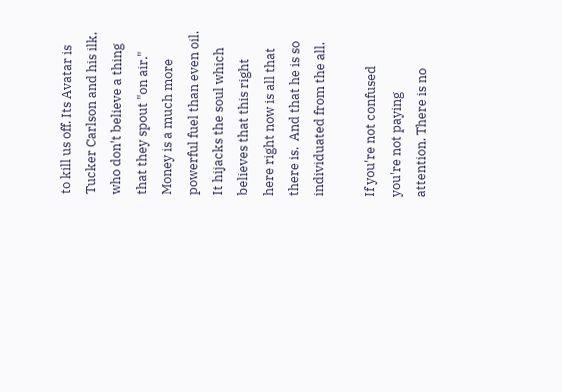to kill us off. Its Avatar is Tucker Carlson and his ilk, who don't believe a thing that they spout "on air." Money is a much more powerful fuel than even oil. It hijacks the soul which believes that this right here right now is all that there is.  And that he is so individuated from the all.

If you're not confused you're not paying attention. There is no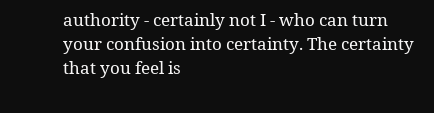authority - certainly not I - who can turn your confusion into certainty. The certainty that you feel is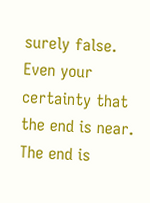surely false. Even your certainty that the end is near. The end is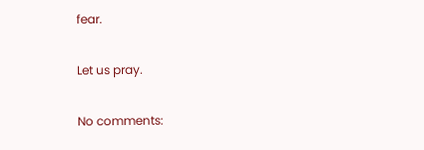fear.

Let us pray.

No comments: